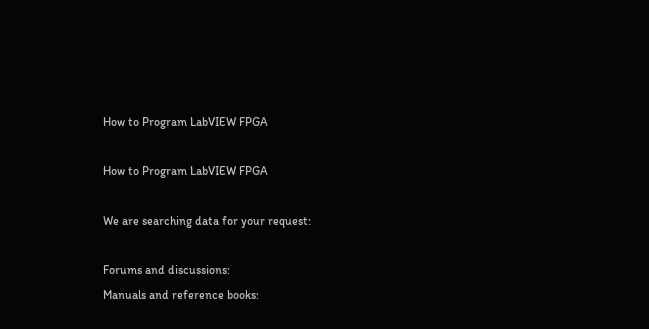How to Program LabVIEW FPGA

How to Program LabVIEW FPGA

We are searching data for your request:

Forums and discussions:
Manuals and reference books: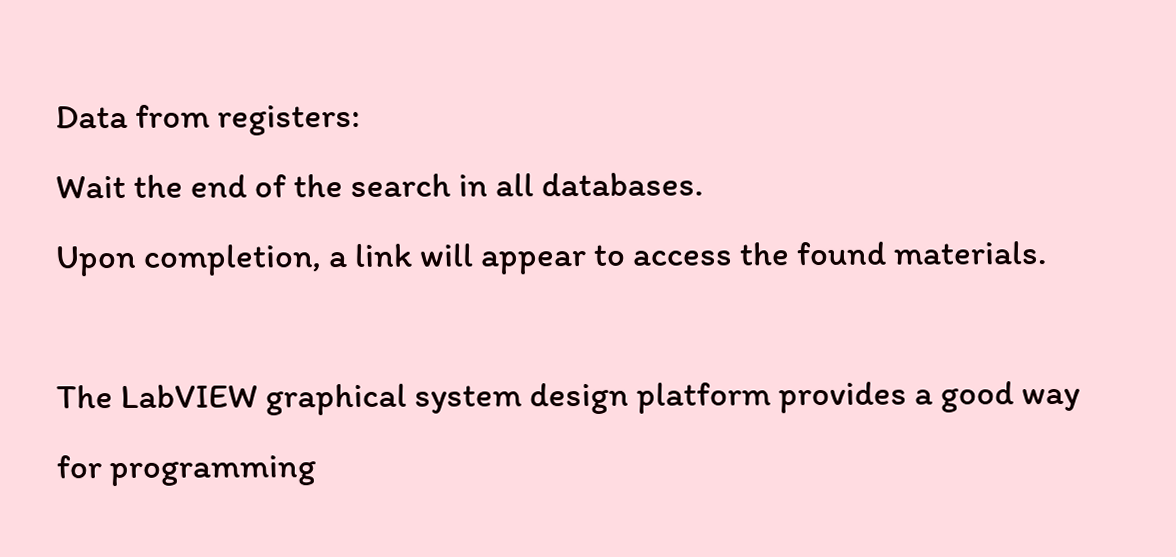Data from registers:
Wait the end of the search in all databases.
Upon completion, a link will appear to access the found materials.

The LabVIEW graphical system design platform provides a good way for programming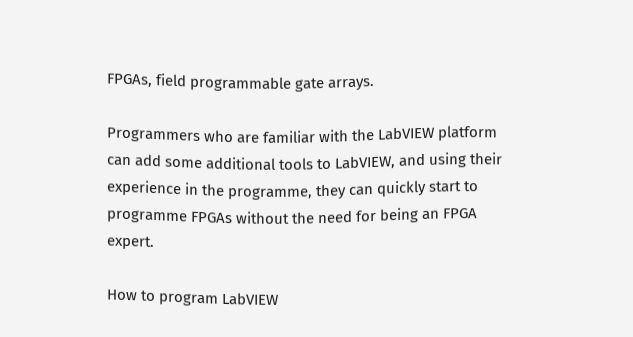FPGAs, field programmable gate arrays.

Programmers who are familiar with the LabVIEW platform can add some additional tools to LabVIEW, and using their experience in the programme, they can quickly start to programme FPGAs without the need for being an FPGA expert.

How to program LabVIEW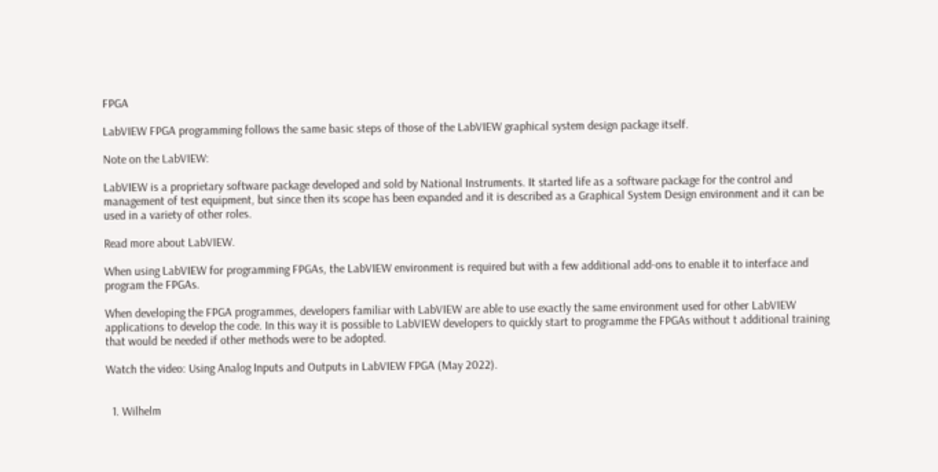FPGA

LabVIEW FPGA programming follows the same basic steps of those of the LabVIEW graphical system design package itself.

Note on the LabVIEW:

LabVIEW is a proprietary software package developed and sold by National Instruments. It started life as a software package for the control and management of test equipment, but since then its scope has been expanded and it is described as a Graphical System Design environment and it can be used in a variety of other roles.

Read more about LabVIEW.

When using LabVIEW for programming FPGAs, the LabVIEW environment is required but with a few additional add-ons to enable it to interface and program the FPGAs.

When developing the FPGA programmes, developers familiar with LabVIEW are able to use exactly the same environment used for other LabVIEW applications to develop the code. In this way it is possible to LabVIEW developers to quickly start to programme the FPGAs without t additional training that would be needed if other methods were to be adopted.

Watch the video: Using Analog Inputs and Outputs in LabVIEW FPGA (May 2022).


  1. Wilhelm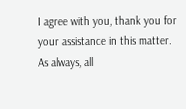I agree with you, thank you for your assistance in this matter. As always, all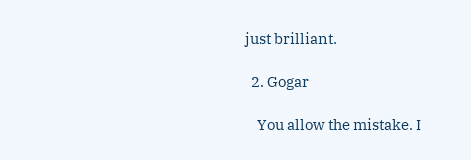just brilliant.

  2. Gogar

    You allow the mistake. I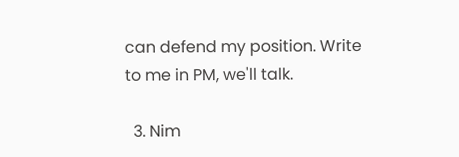can defend my position. Write to me in PM, we'll talk.

  3. Nim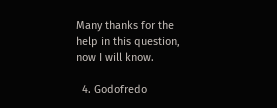Many thanks for the help in this question, now I will know.

  4. Godofredo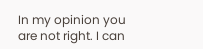In my opinion you are not right. I can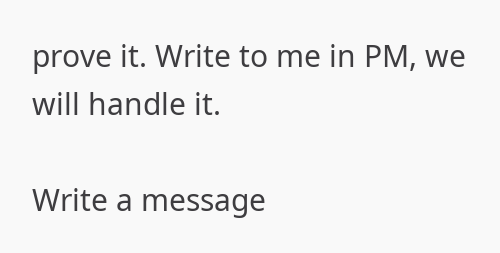prove it. Write to me in PM, we will handle it.

Write a message